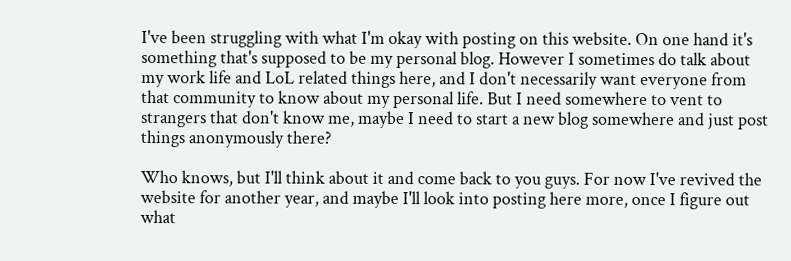I've been struggling with what I'm okay with posting on this website. On one hand it's something that's supposed to be my personal blog. However I sometimes do talk about my work life and LoL related things here, and I don't necessarily want everyone from that community to know about my personal life. But I need somewhere to vent to strangers that don't know me, maybe I need to start a new blog somewhere and just post things anonymously there?

Who knows, but I'll think about it and come back to you guys. For now I've revived the website for another year, and maybe I'll look into posting here more, once I figure out what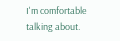I'm comfortable talking about.